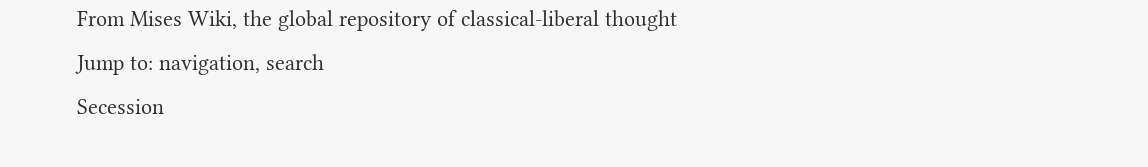From Mises Wiki, the global repository of classical-liberal thought
Jump to: navigation, search
Secession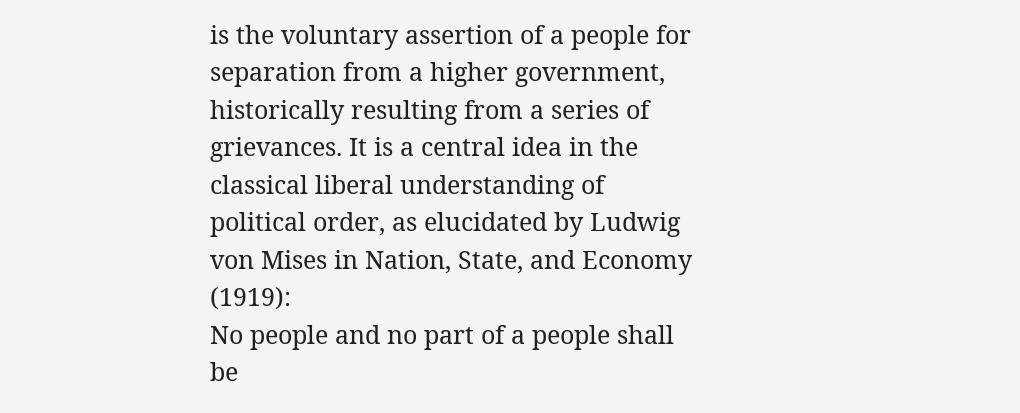is the voluntary assertion of a people for separation from a higher government, historically resulting from a series of grievances. It is a central idea in the classical liberal understanding of political order, as elucidated by Ludwig von Mises in Nation, State, and Economy (1919):
No people and no part of a people shall be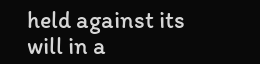held against its will in a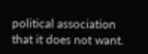political association that it does not want.